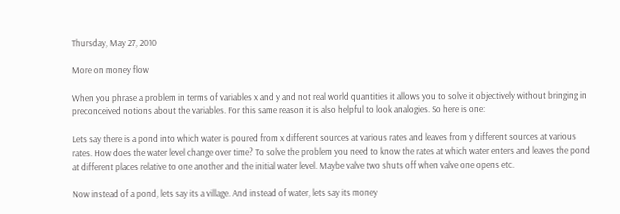Thursday, May 27, 2010

More on money flow

When you phrase a problem in terms of variables x and y and not real world quantities it allows you to solve it objectively without bringing in preconceived notions about the variables. For this same reason it is also helpful to look analogies. So here is one:

Lets say there is a pond into which water is poured from x different sources at various rates and leaves from y different sources at various rates. How does the water level change over time? To solve the problem you need to know the rates at which water enters and leaves the pond at different places relative to one another and the initial water level. Maybe valve two shuts off when valve one opens etc.

Now instead of a pond, lets say its a village. And instead of water, lets say its money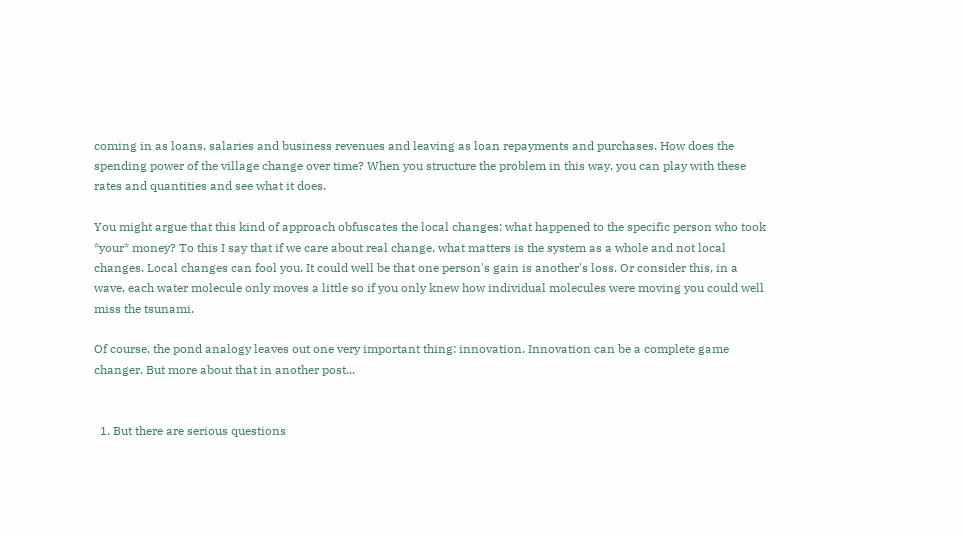coming in as loans, salaries and business revenues and leaving as loan repayments and purchases. How does the spending power of the village change over time? When you structure the problem in this way, you can play with these rates and quantities and see what it does.

You might argue that this kind of approach obfuscates the local changes: what happened to the specific person who took *your* money? To this I say that if we care about real change, what matters is the system as a whole and not local changes. Local changes can fool you. It could well be that one person's gain is another's loss. Or consider this, in a wave, each water molecule only moves a little so if you only knew how individual molecules were moving you could well miss the tsunami.

Of course, the pond analogy leaves out one very important thing: innovation. Innovation can be a complete game changer. But more about that in another post...


  1. But there are serious questions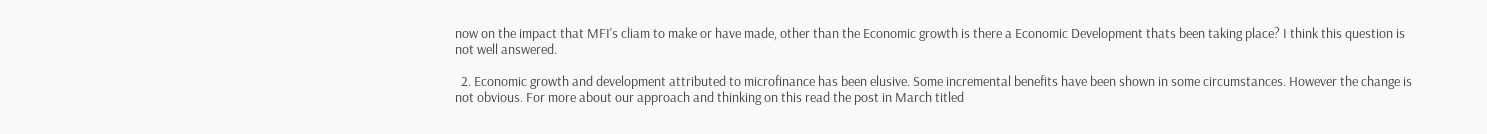now on the impact that MFI's cliam to make or have made, other than the Economic growth is there a Economic Development thats been taking place? I think this question is not well answered.

  2. Economic growth and development attributed to microfinance has been elusive. Some incremental benefits have been shown in some circumstances. However the change is not obvious. For more about our approach and thinking on this read the post in March titled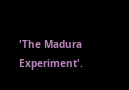'The Madura Experiment'.